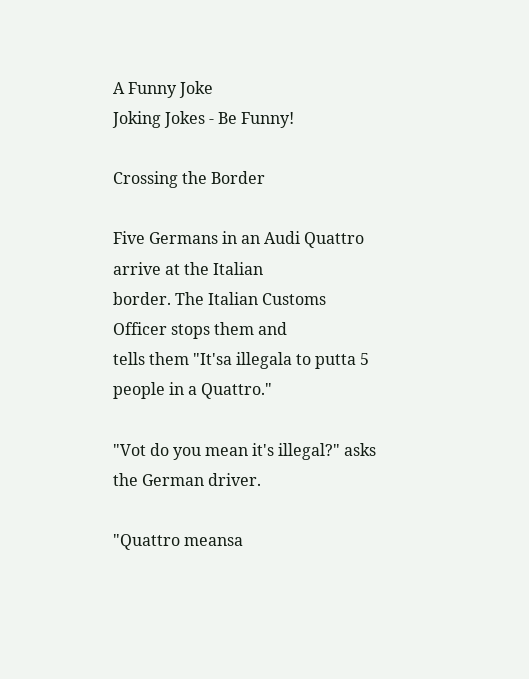A Funny Joke
Joking Jokes - Be Funny!

Crossing the Border

Five Germans in an Audi Quattro arrive at the Italian
border. The Italian Customs Officer stops them and
tells them "It'sa illegala to putta 5 people in a Quattro."

"Vot do you mean it's illegal?" asks the German driver.

"Quattro meansa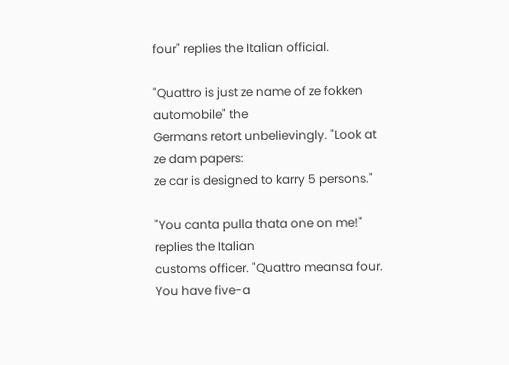four" replies the Italian official.

"Quattro is just ze name of ze fokken automobile" the
Germans retort unbelievingly. "Look at ze dam papers:
ze car is designed to karry 5 persons."

"You canta pulla thata one on me!" replies the Italian
customs officer. "Quattro meansa four. You have five-a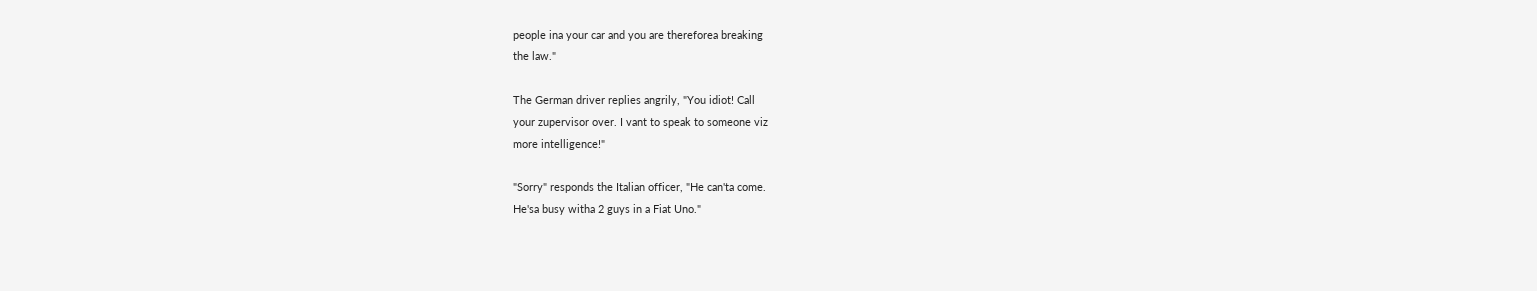people ina your car and you are thereforea breaking
the law."

The German driver replies angrily, "You idiot! Call
your zupervisor over. I vant to speak to someone viz
more intelligence!"

"Sorry" responds the Italian officer, "He can'ta come.
He'sa busy witha 2 guys in a Fiat Uno."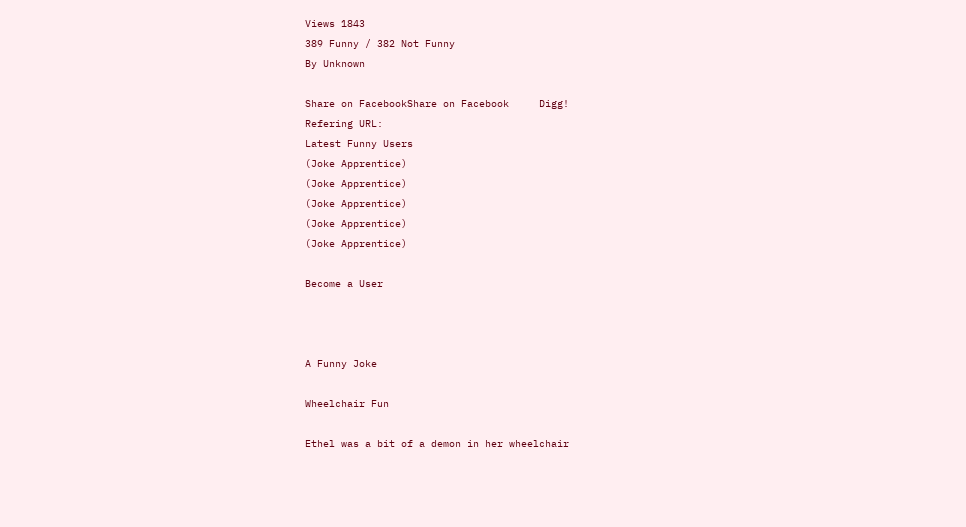Views 1843
389 Funny / 382 Not Funny
By Unknown

Share on FacebookShare on Facebook     Digg!
Refering URL:
Latest Funny Users
(Joke Apprentice)
(Joke Apprentice)
(Joke Apprentice)
(Joke Apprentice)
(Joke Apprentice)

Become a User



A Funny Joke

Wheelchair Fun

Ethel was a bit of a demon in her wheelchair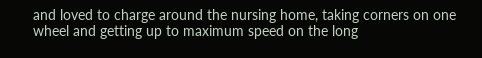and loved to charge around the nursing home, taking corners on one wheel and getting up to maximum speed on the long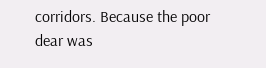corridors. Because the poor dear was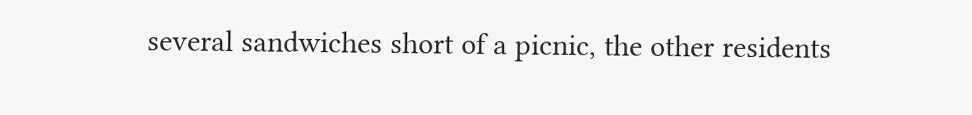several sandwiches short of a picnic, the other residents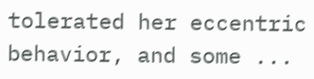tolerated her eccentric behavior, and some ...